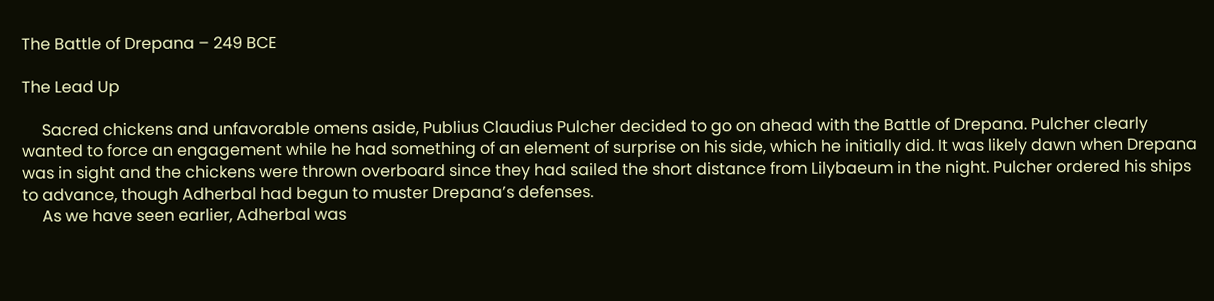The Battle of Drepana – 249 BCE

The Lead Up

     Sacred chickens and unfavorable omens aside, Publius Claudius Pulcher decided to go on ahead with the Battle of Drepana. Pulcher clearly wanted to force an engagement while he had something of an element of surprise on his side, which he initially did. It was likely dawn when Drepana was in sight and the chickens were thrown overboard since they had sailed the short distance from Lilybaeum in the night. Pulcher ordered his ships to advance, though Adherbal had begun to muster Drepana’s defenses.
     As we have seen earlier, Adherbal was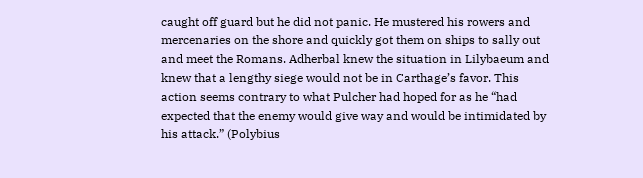caught off guard but he did not panic. He mustered his rowers and mercenaries on the shore and quickly got them on ships to sally out and meet the Romans. Adherbal knew the situation in Lilybaeum and knew that a lengthy siege would not be in Carthage’s favor. This action seems contrary to what Pulcher had hoped for as he “had expected that the enemy would give way and would be intimidated by his attack.” (Polybius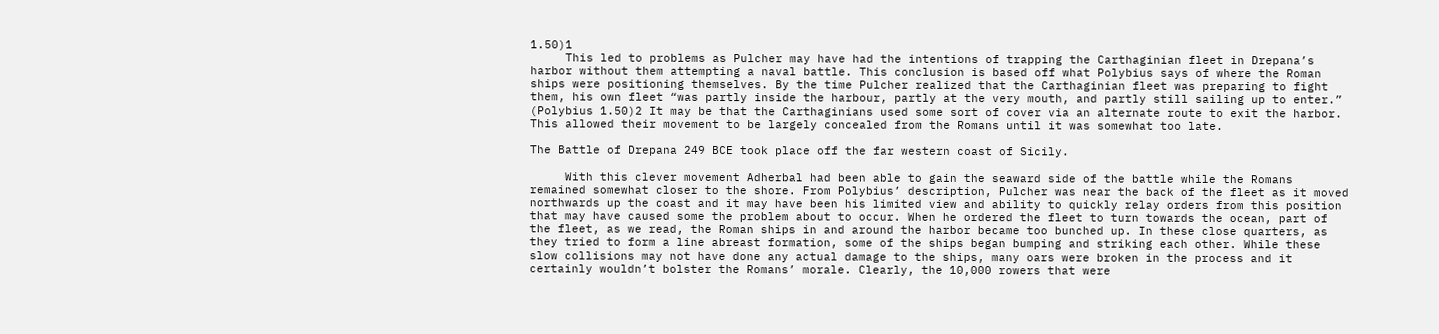1.50)1
     This led to problems as Pulcher may have had the intentions of trapping the Carthaginian fleet in Drepana’s harbor without them attempting a naval battle. This conclusion is based off what Polybius says of where the Roman ships were positioning themselves. By the time Pulcher realized that the Carthaginian fleet was preparing to fight them, his own fleet “was partly inside the harbour, partly at the very mouth, and partly still sailing up to enter.” (Polybius 1.50)2 It may be that the Carthaginians used some sort of cover via an alternate route to exit the harbor. This allowed their movement to be largely concealed from the Romans until it was somewhat too late.

The Battle of Drepana 249 BCE took place off the far western coast of Sicily.

     With this clever movement Adherbal had been able to gain the seaward side of the battle while the Romans remained somewhat closer to the shore. From Polybius’ description, Pulcher was near the back of the fleet as it moved northwards up the coast and it may have been his limited view and ability to quickly relay orders from this position that may have caused some the problem about to occur. When he ordered the fleet to turn towards the ocean, part of the fleet, as we read, the Roman ships in and around the harbor became too bunched up. In these close quarters, as they tried to form a line abreast formation, some of the ships began bumping and striking each other. While these slow collisions may not have done any actual damage to the ships, many oars were broken in the process and it certainly wouldn’t bolster the Romans’ morale. Clearly, the 10,000 rowers that were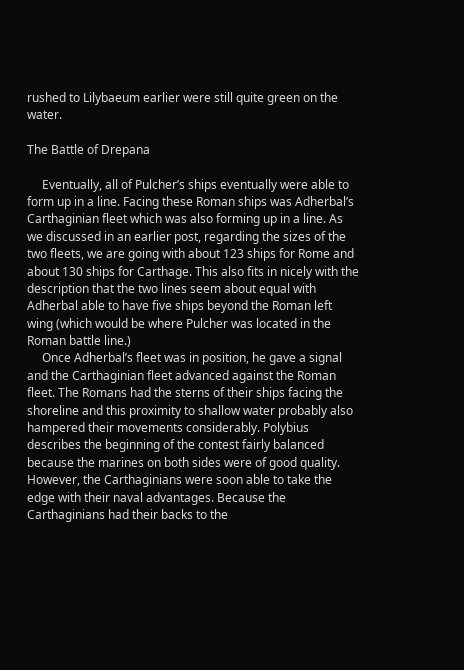rushed to Lilybaeum earlier were still quite green on the water.

The Battle of Drepana

     Eventually, all of Pulcher’s ships eventually were able to form up in a line. Facing these Roman ships was Adherbal’s Carthaginian fleet which was also forming up in a line. As we discussed in an earlier post, regarding the sizes of the two fleets, we are going with about 123 ships for Rome and about 130 ships for Carthage. This also fits in nicely with the description that the two lines seem about equal with Adherbal able to have five ships beyond the Roman left wing (which would be where Pulcher was located in the Roman battle line.)
     Once Adherbal’s fleet was in position, he gave a signal and the Carthaginian fleet advanced against the Roman fleet. The Romans had the sterns of their ships facing the shoreline and this proximity to shallow water probably also hampered their movements considerably. Polybius describes the beginning of the contest fairly balanced because the marines on both sides were of good quality. However, the Carthaginians were soon able to take the edge with their naval advantages. Because the Carthaginians had their backs to the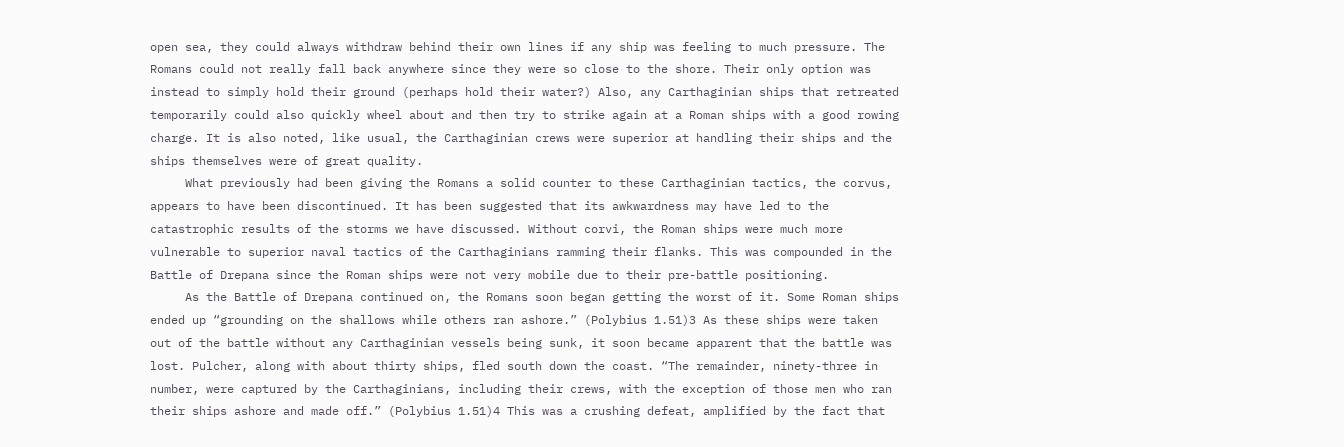open sea, they could always withdraw behind their own lines if any ship was feeling to much pressure. The Romans could not really fall back anywhere since they were so close to the shore. Their only option was instead to simply hold their ground (perhaps hold their water?) Also, any Carthaginian ships that retreated temporarily could also quickly wheel about and then try to strike again at a Roman ships with a good rowing charge. It is also noted, like usual, the Carthaginian crews were superior at handling their ships and the ships themselves were of great quality.
     What previously had been giving the Romans a solid counter to these Carthaginian tactics, the corvus, appears to have been discontinued. It has been suggested that its awkwardness may have led to the catastrophic results of the storms we have discussed. Without corvi, the Roman ships were much more vulnerable to superior naval tactics of the Carthaginians ramming their flanks. This was compounded in the Battle of Drepana since the Roman ships were not very mobile due to their pre-battle positioning.
     As the Battle of Drepana continued on, the Romans soon began getting the worst of it. Some Roman ships ended up “grounding on the shallows while others ran ashore.” (Polybius 1.51)3 As these ships were taken out of the battle without any Carthaginian vessels being sunk, it soon became apparent that the battle was lost. Pulcher, along with about thirty ships, fled south down the coast. “The remainder, ninety-three in number, were captured by the Carthaginians, including their crews, with the exception of those men who ran their ships ashore and made off.” (Polybius 1.51)4 This was a crushing defeat, amplified by the fact that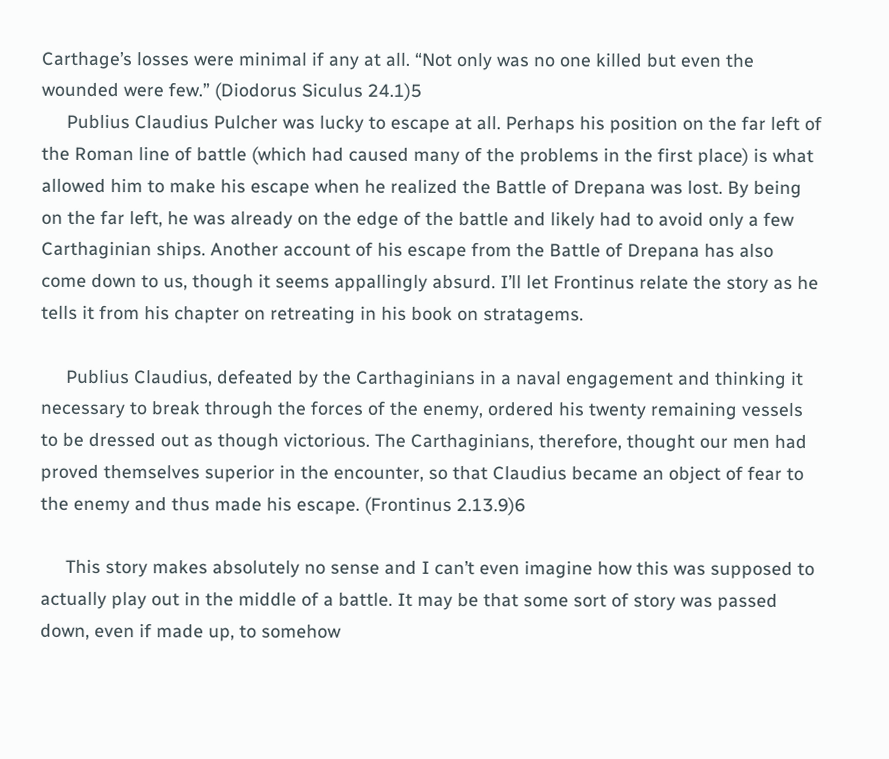Carthage’s losses were minimal if any at all. “Not only was no one killed but even the wounded were few.” (Diodorus Siculus 24.1)5
     Publius Claudius Pulcher was lucky to escape at all. Perhaps his position on the far left of the Roman line of battle (which had caused many of the problems in the first place) is what allowed him to make his escape when he realized the Battle of Drepana was lost. By being on the far left, he was already on the edge of the battle and likely had to avoid only a few Carthaginian ships. Another account of his escape from the Battle of Drepana has also come down to us, though it seems appallingly absurd. I’ll let Frontinus relate the story as he tells it from his chapter on retreating in his book on stratagems.

     Publius Claudius, defeated by the Carthaginians in a naval engagement and thinking it necessary to break through the forces of the enemy, ordered his twenty remaining vessels to be dressed out as though victorious. The Carthaginians, therefore, thought our men had proved themselves superior in the encounter, so that Claudius became an object of fear to the enemy and thus made his escape. (Frontinus 2.13.9)6

     This story makes absolutely no sense and I can’t even imagine how this was supposed to actually play out in the middle of a battle. It may be that some sort of story was passed down, even if made up, to somehow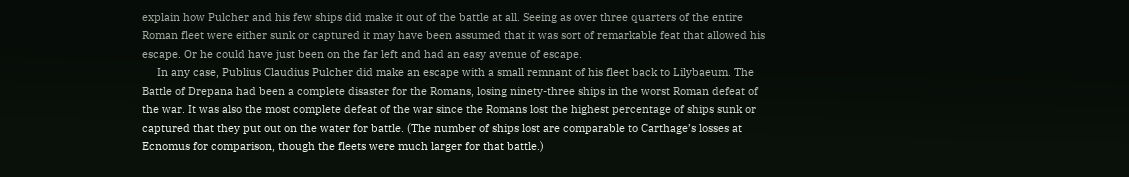explain how Pulcher and his few ships did make it out of the battle at all. Seeing as over three quarters of the entire Roman fleet were either sunk or captured it may have been assumed that it was sort of remarkable feat that allowed his escape. Or he could have just been on the far left and had an easy avenue of escape.
     In any case, Publius Claudius Pulcher did make an escape with a small remnant of his fleet back to Lilybaeum. The Battle of Drepana had been a complete disaster for the Romans, losing ninety-three ships in the worst Roman defeat of the war. It was also the most complete defeat of the war since the Romans lost the highest percentage of ships sunk or captured that they put out on the water for battle. (The number of ships lost are comparable to Carthage’s losses at Ecnomus for comparison, though the fleets were much larger for that battle.)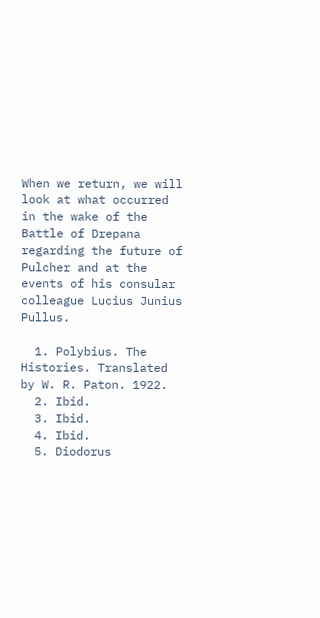When we return, we will look at what occurred in the wake of the Battle of Drepana regarding the future of Pulcher and at the events of his consular colleague Lucius Junius Pullus.

  1. Polybius. The Histories. Translated by W. R. Paton. 1922.
  2. Ibid.
  3. Ibid.
  4. Ibid.
  5. Diodorus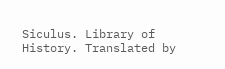Siculus. Library of History. Translated by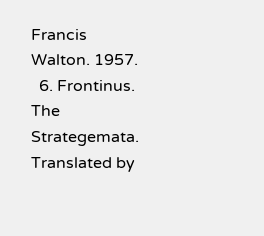Francis Walton. 1957.
  6. Frontinus. The Strategemata. Translated by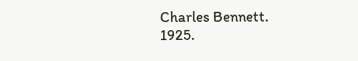Charles Bennett. 1925.